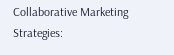Collaborative Marketing Strategies: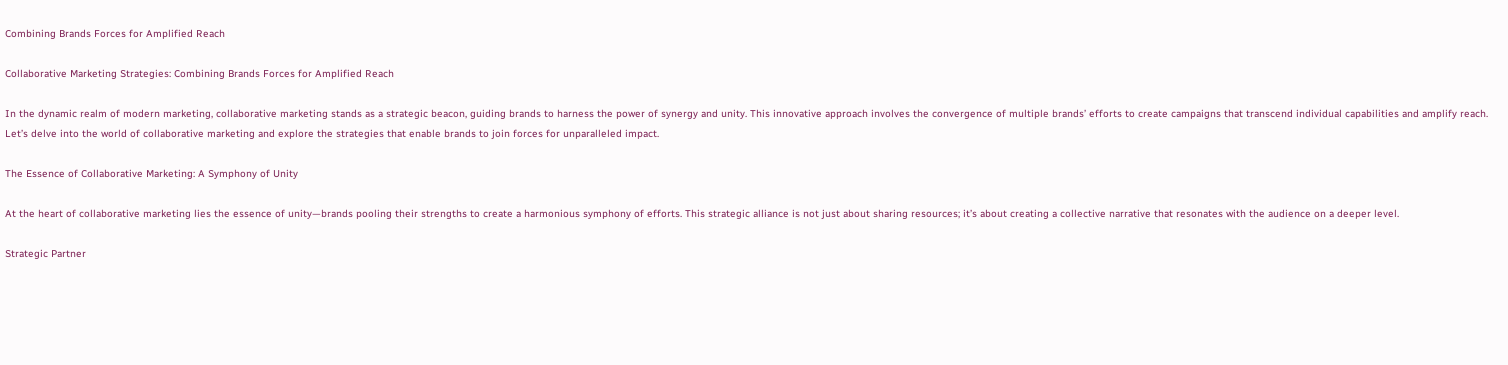Combining Brands Forces for Amplified Reach

Collaborative Marketing Strategies: Combining Brands Forces for Amplified Reach

In the dynamic realm of modern marketing, collaborative marketing stands as a strategic beacon, guiding brands to harness the power of synergy and unity. This innovative approach involves the convergence of multiple brands’ efforts to create campaigns that transcend individual capabilities and amplify reach. Let’s delve into the world of collaborative marketing and explore the strategies that enable brands to join forces for unparalleled impact.

The Essence of Collaborative Marketing: A Symphony of Unity

At the heart of collaborative marketing lies the essence of unity—brands pooling their strengths to create a harmonious symphony of efforts. This strategic alliance is not just about sharing resources; it’s about creating a collective narrative that resonates with the audience on a deeper level.

Strategic Partner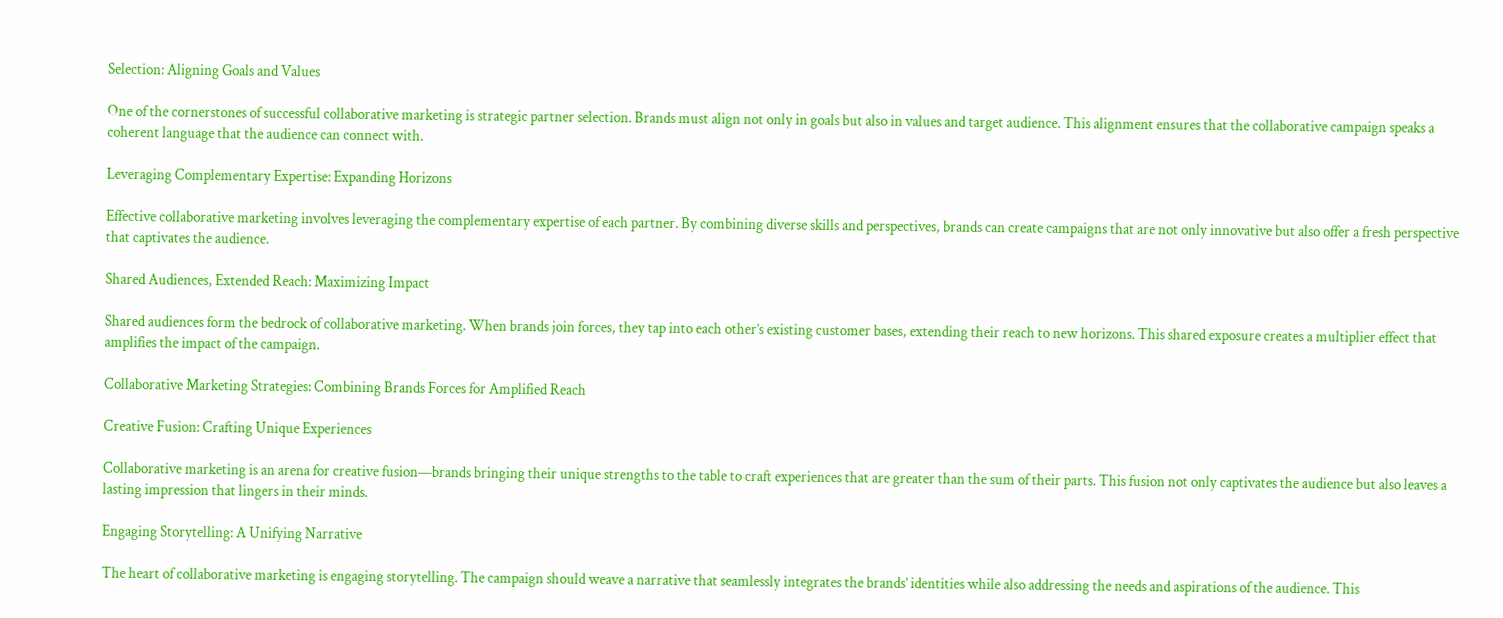Selection: Aligning Goals and Values

One of the cornerstones of successful collaborative marketing is strategic partner selection. Brands must align not only in goals but also in values and target audience. This alignment ensures that the collaborative campaign speaks a coherent language that the audience can connect with.

Leveraging Complementary Expertise: Expanding Horizons

Effective collaborative marketing involves leveraging the complementary expertise of each partner. By combining diverse skills and perspectives, brands can create campaigns that are not only innovative but also offer a fresh perspective that captivates the audience.

Shared Audiences, Extended Reach: Maximizing Impact

Shared audiences form the bedrock of collaborative marketing. When brands join forces, they tap into each other’s existing customer bases, extending their reach to new horizons. This shared exposure creates a multiplier effect that amplifies the impact of the campaign.

Collaborative Marketing Strategies: Combining Brands Forces for Amplified Reach

Creative Fusion: Crafting Unique Experiences

Collaborative marketing is an arena for creative fusion—brands bringing their unique strengths to the table to craft experiences that are greater than the sum of their parts. This fusion not only captivates the audience but also leaves a lasting impression that lingers in their minds.

Engaging Storytelling: A Unifying Narrative

The heart of collaborative marketing is engaging storytelling. The campaign should weave a narrative that seamlessly integrates the brands’ identities while also addressing the needs and aspirations of the audience. This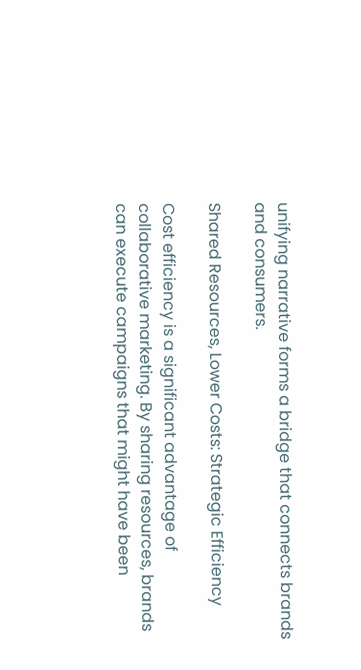unifying narrative forms a bridge that connects brands and consumers.

Shared Resources, Lower Costs: Strategic Efficiency

Cost efficiency is a significant advantage of collaborative marketing. By sharing resources, brands can execute campaigns that might have been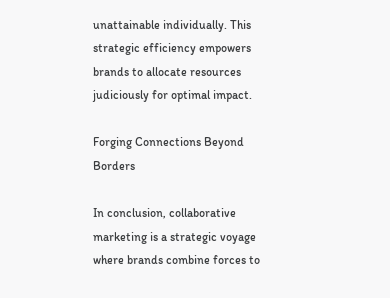unattainable individually. This strategic efficiency empowers brands to allocate resources judiciously for optimal impact.

Forging Connections Beyond Borders

In conclusion, collaborative marketing is a strategic voyage where brands combine forces to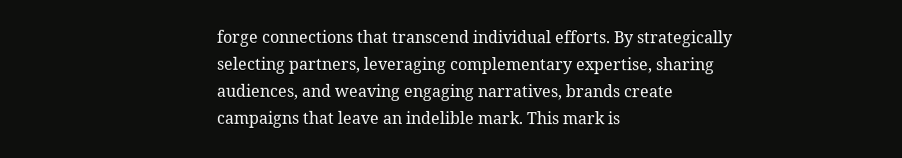forge connections that transcend individual efforts. By strategically selecting partners, leveraging complementary expertise, sharing audiences, and weaving engaging narratives, brands create campaigns that leave an indelible mark. This mark is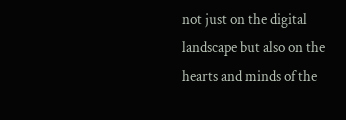not just on the digital landscape but also on the hearts and minds of the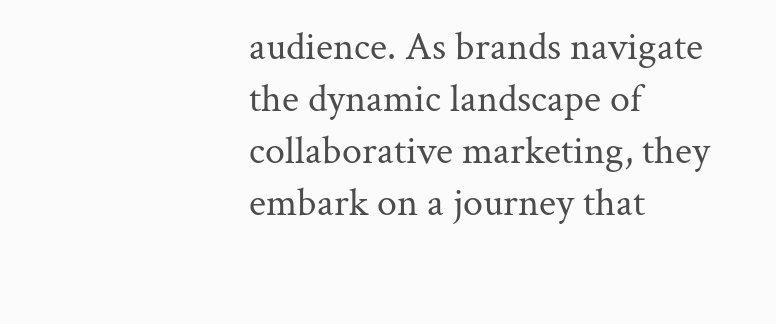audience. As brands navigate the dynamic landscape of collaborative marketing, they embark on a journey that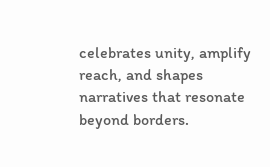celebrates unity, amplify reach, and shapes narratives that resonate beyond borders.